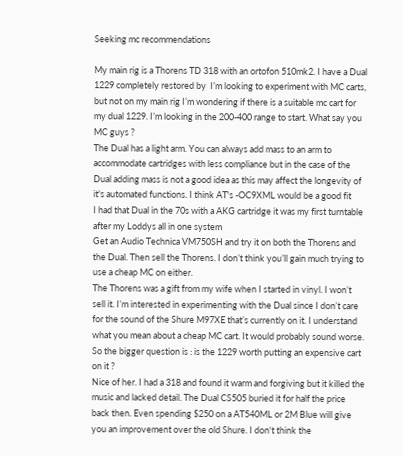Seeking mc recommendations

My main rig is a Thorens TD 318 with an ortofon 510mk2. I have a Dual 1229 completely restored by  I’m looking to experiment with MC carts, but not on my main rig I’m wondering if there is a suitable mc cart for my dual 1229. I’m looking in the 200-400 range to start. What say you MC guys ?
The Dual has a light arm. You can always add mass to an arm to accommodate cartridges with less compliance but in the case of the Dual adding mass is not a good idea as this may affect the longevity of it's automated functions. I think AT's -OC9XML would be a good fit
I had that Dual in the 70s with a AKG cartridge it was my first turntable after my Loddys all in one system
Get an Audio Technica VM750SH and try it on both the Thorens and the Dual. Then sell the Thorens. I don’t think you’ll gain much trying to use a cheap MC on either.
The Thorens was a gift from my wife when I started in vinyl. I won’t sell it. I’m interested in experimenting with the Dual since I don’t care for the sound of the Shure M97XE that’s currently on it. I understand what you mean about a cheap MC cart. It would probably sound worse. So the bigger question is : is the 1229 worth putting an expensive cart on it ?
Nice of her. I had a 318 and found it warm and forgiving but it killed the music and lacked detail. The Dual CS505 buried it for half the price back then. Even spending $250 on a AT540ML or 2M Blue will give you an improvement over the old Shure. I don't think the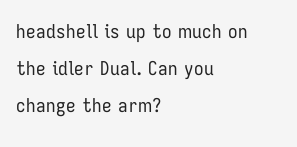headshell is up to much on the idler Dual. Can you change the arm?